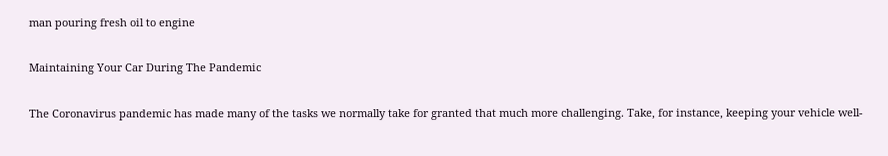man pouring fresh oil to engine

Maintaining Your Car During The Pandemic

The Coronavirus pandemic has made many of the tasks we normally take for granted that much more challenging. Take, for instance, keeping your vehicle well-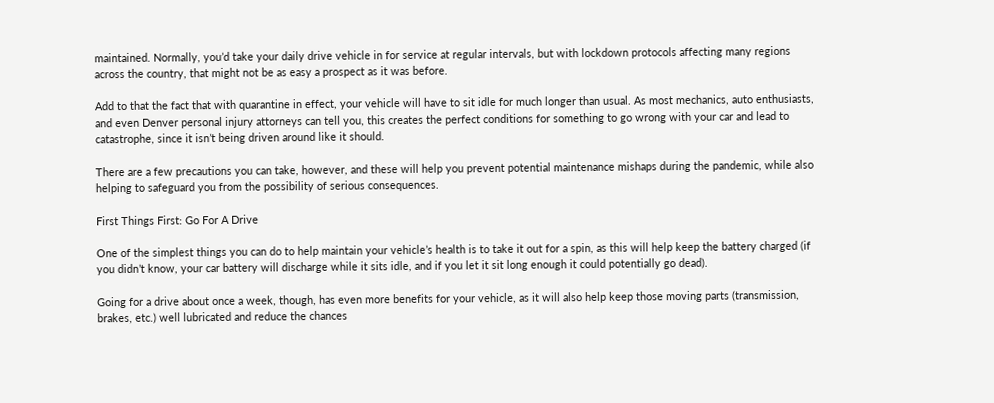maintained. Normally, you’d take your daily drive vehicle in for service at regular intervals, but with lockdown protocols affecting many regions across the country, that might not be as easy a prospect as it was before.

Add to that the fact that with quarantine in effect, your vehicle will have to sit idle for much longer than usual. As most mechanics, auto enthusiasts, and even Denver personal injury attorneys can tell you, this creates the perfect conditions for something to go wrong with your car and lead to catastrophe, since it isn’t being driven around like it should.

There are a few precautions you can take, however, and these will help you prevent potential maintenance mishaps during the pandemic, while also helping to safeguard you from the possibility of serious consequences.

First Things First: Go For A Drive

One of the simplest things you can do to help maintain your vehicle’s health is to take it out for a spin, as this will help keep the battery charged (if you didn’t know, your car battery will discharge while it sits idle, and if you let it sit long enough it could potentially go dead).

Going for a drive about once a week, though, has even more benefits for your vehicle, as it will also help keep those moving parts (transmission, brakes, etc.) well lubricated and reduce the chances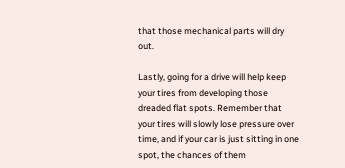that those mechanical parts will dry out.

Lastly, going for a drive will help keep your tires from developing those dreaded flat spots. Remember that your tires will slowly lose pressure over time, and if your car is just sitting in one spot, the chances of them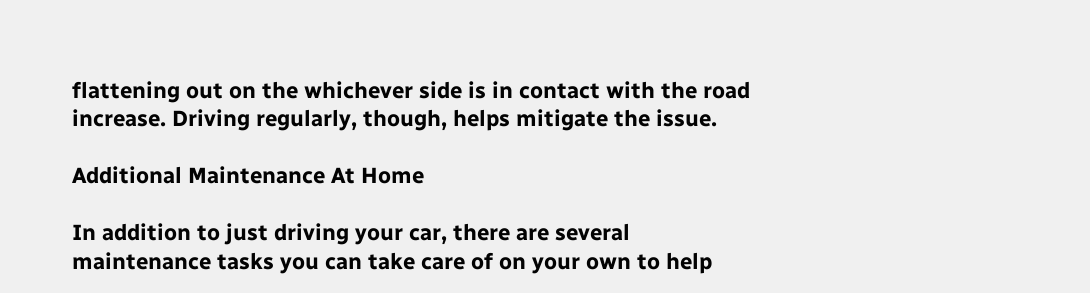flattening out on the whichever side is in contact with the road increase. Driving regularly, though, helps mitigate the issue.

Additional Maintenance At Home

In addition to just driving your car, there are several maintenance tasks you can take care of on your own to help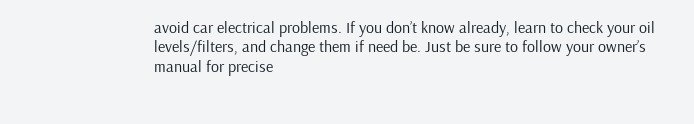avoid car electrical problems. If you don’t know already, learn to check your oil levels/filters, and change them if need be. Just be sure to follow your owner’s manual for precise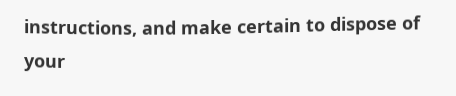instructions, and make certain to dispose of your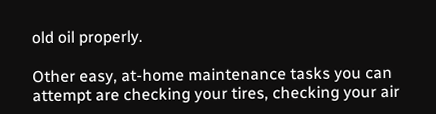old oil properly.

Other easy, at-home maintenance tasks you can attempt are checking your tires, checking your air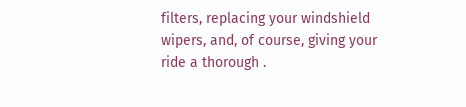filters, replacing your windshield wipers, and, of course, giving your ride a thorough .